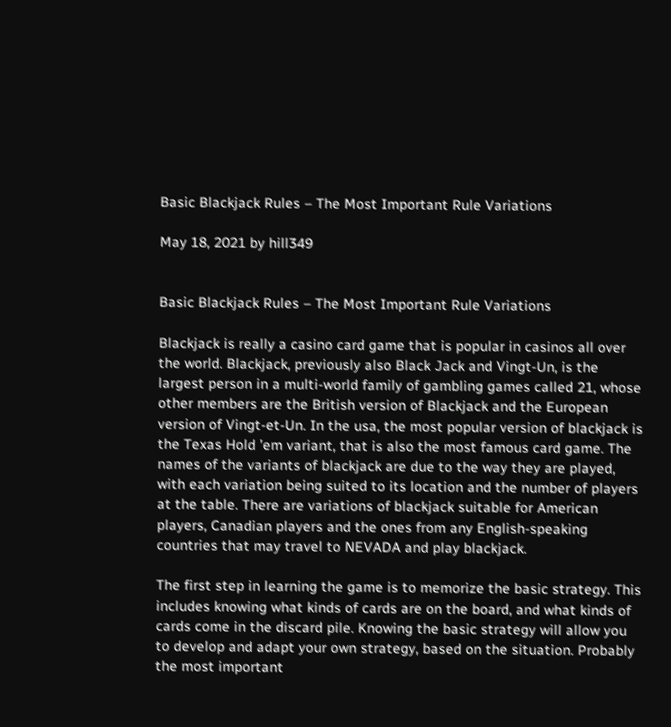Basic Blackjack Rules – The Most Important Rule Variations

May 18, 2021 by hill349


Basic Blackjack Rules – The Most Important Rule Variations

Blackjack is really a casino card game that is popular in casinos all over the world. Blackjack, previously also Black Jack and Vingt-Un, is the largest person in a multi-world family of gambling games called 21, whose other members are the British version of Blackjack and the European version of Vingt-et-Un. In the usa, the most popular version of blackjack is the Texas Hold ’em variant, that is also the most famous card game. The names of the variants of blackjack are due to the way they are played, with each variation being suited to its location and the number of players at the table. There are variations of blackjack suitable for American players, Canadian players and the ones from any English-speaking countries that may travel to NEVADA and play blackjack.

The first step in learning the game is to memorize the basic strategy. This includes knowing what kinds of cards are on the board, and what kinds of cards come in the discard pile. Knowing the basic strategy will allow you to develop and adapt your own strategy, based on the situation. Probably the most important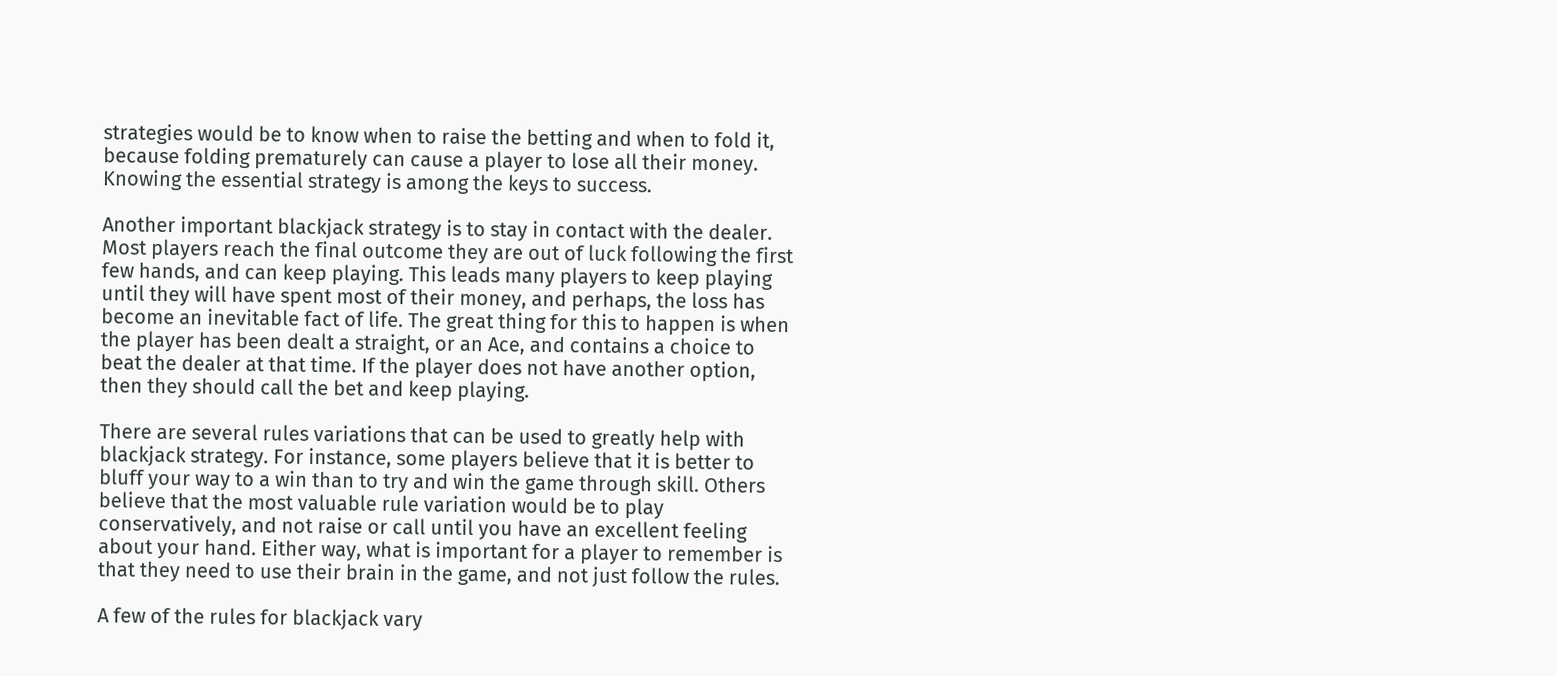strategies would be to know when to raise the betting and when to fold it, because folding prematurely can cause a player to lose all their money. Knowing the essential strategy is among the keys to success.

Another important blackjack strategy is to stay in contact with the dealer. Most players reach the final outcome they are out of luck following the first few hands, and can keep playing. This leads many players to keep playing until they will have spent most of their money, and perhaps, the loss has become an inevitable fact of life. The great thing for this to happen is when the player has been dealt a straight, or an Ace, and contains a choice to beat the dealer at that time. If the player does not have another option, then they should call the bet and keep playing.

There are several rules variations that can be used to greatly help with blackjack strategy. For instance, some players believe that it is better to bluff your way to a win than to try and win the game through skill. Others believe that the most valuable rule variation would be to play conservatively, and not raise or call until you have an excellent feeling about your hand. Either way, what is important for a player to remember is that they need to use their brain in the game, and not just follow the rules.

A few of the rules for blackjack vary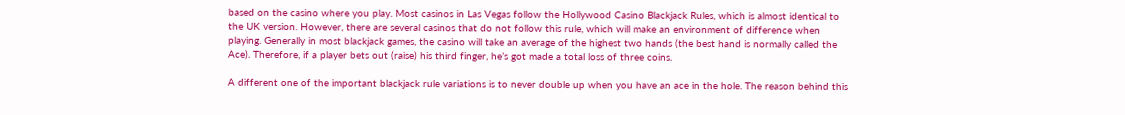based on the casino where you play. Most casinos in Las Vegas follow the Hollywood Casino Blackjack Rules, which is almost identical to the UK version. However, there are several casinos that do not follow this rule, which will make an environment of difference when playing. Generally in most blackjack games, the casino will take an average of the highest two hands (the best hand is normally called the Ace). Therefore, if a player bets out (raise) his third finger, he’s got made a total loss of three coins.

A different one of the important blackjack rule variations is to never double up when you have an ace in the hole. The reason behind this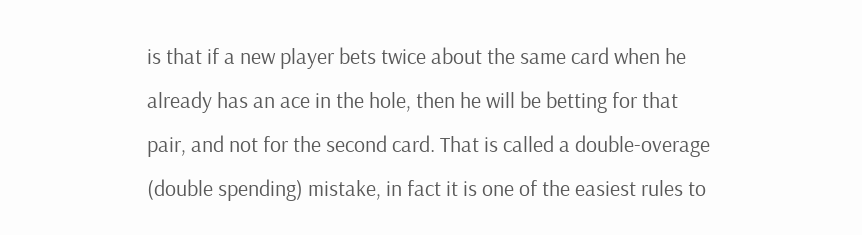is that if a new player bets twice about the same card when he already has an ace in the hole, then he will be betting for that pair, and not for the second card. That is called a double-overage (double spending) mistake, in fact it is one of the easiest rules to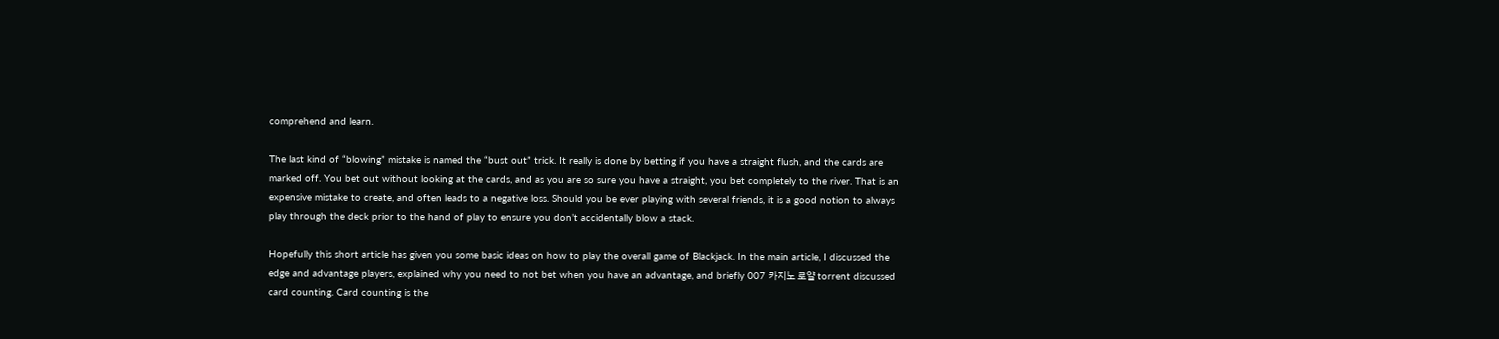comprehend and learn.

The last kind of “blowing” mistake is named the “bust out” trick. It really is done by betting if you have a straight flush, and the cards are marked off. You bet out without looking at the cards, and as you are so sure you have a straight, you bet completely to the river. That is an expensive mistake to create, and often leads to a negative loss. Should you be ever playing with several friends, it is a good notion to always play through the deck prior to the hand of play to ensure you don’t accidentally blow a stack.

Hopefully this short article has given you some basic ideas on how to play the overall game of Blackjack. In the main article, I discussed the edge and advantage players, explained why you need to not bet when you have an advantage, and briefly 007 카지노 로얄 torrent discussed card counting. Card counting is the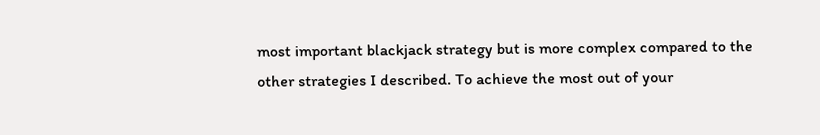most important blackjack strategy but is more complex compared to the other strategies I described. To achieve the most out of your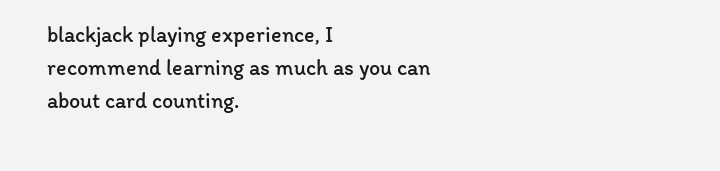blackjack playing experience, I recommend learning as much as you can about card counting.